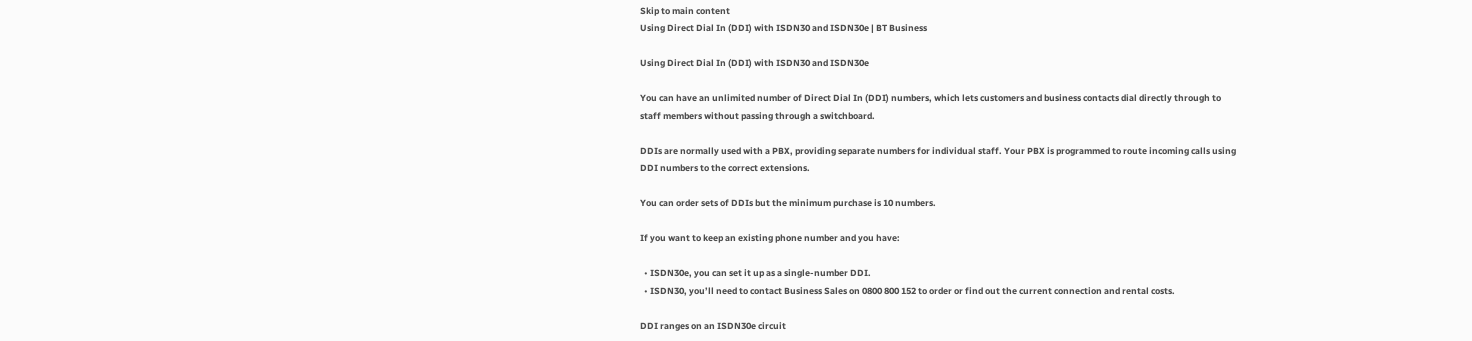Skip to main content
Using Direct Dial In (DDI) with ISDN30 and ISDN30e | BT Business

Using Direct Dial In (DDI) with ISDN30 and ISDN30e

You can have an unlimited number of Direct Dial In (DDI) numbers, which lets customers and business contacts dial directly through to staff members without passing through a switchboard.

DDIs are normally used with a PBX, providing separate numbers for individual staff. Your PBX is programmed to route incoming calls using DDI numbers to the correct extensions.

You can order sets of DDIs but the minimum purchase is 10 numbers.

If you want to keep an existing phone number and you have:

  • ISDN30e, you can set it up as a single-number DDI.
  • ISDN30, you’ll need to contact Business Sales on 0800 800 152 to order or find out the current connection and rental costs.

DDI ranges on an ISDN30e circuit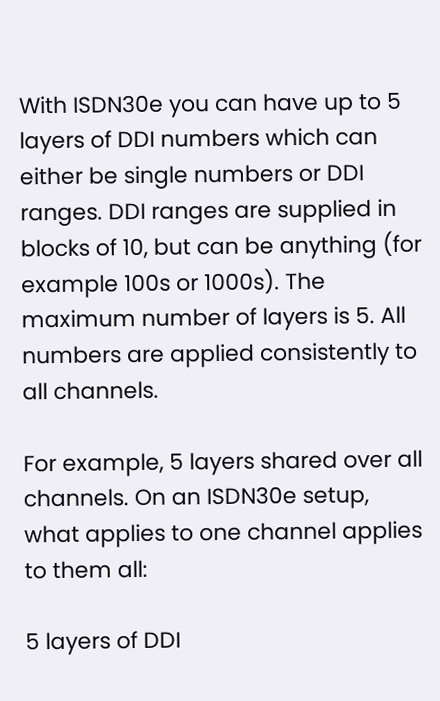With ISDN30e you can have up to 5 layers of DDI numbers which can either be single numbers or DDI ranges. DDI ranges are supplied in blocks of 10, but can be anything (for example 100s or 1000s). The maximum number of layers is 5. All numbers are applied consistently to all channels.

For example, 5 layers shared over all channels. On an ISDN30e setup, what applies to one channel applies to them all:

5 layers of DDI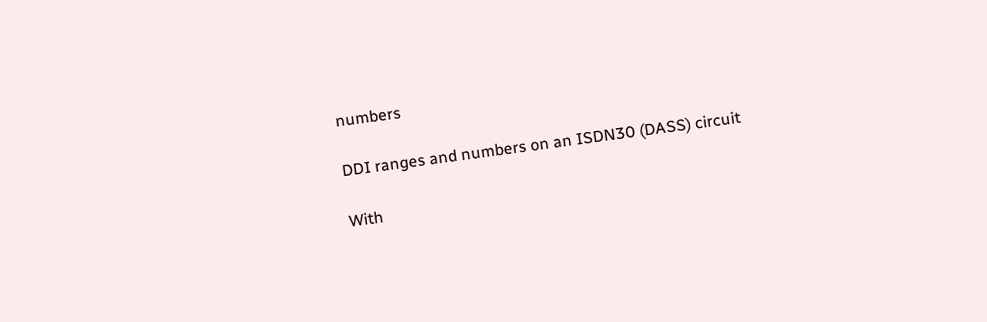numbers

DDI ranges and numbers on an ISDN30 (DASS) circuit

With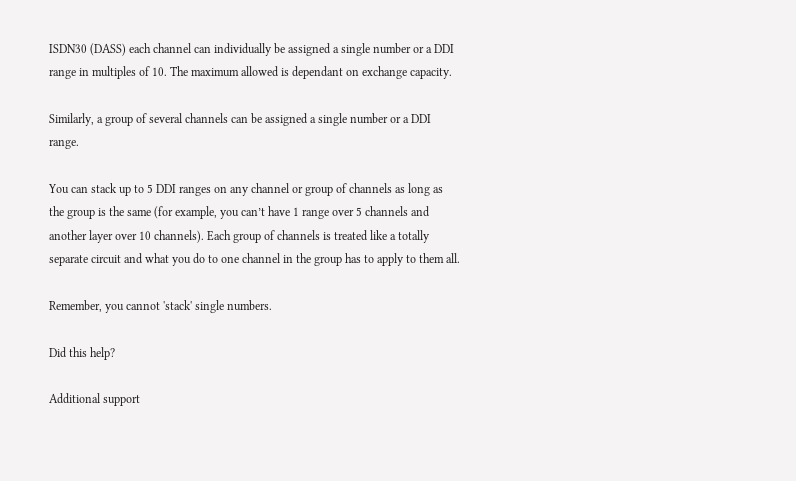ISDN30 (DASS) each channel can individually be assigned a single number or a DDI range in multiples of 10. The maximum allowed is dependant on exchange capacity.

Similarly, a group of several channels can be assigned a single number or a DDI range.

You can stack up to 5 DDI ranges on any channel or group of channels as long as the group is the same (for example, you can’t have 1 range over 5 channels and another layer over 10 channels). Each group of channels is treated like a totally separate circuit and what you do to one channel in the group has to apply to them all.

Remember, you cannot 'stack' single numbers.

Did this help?

Additional support